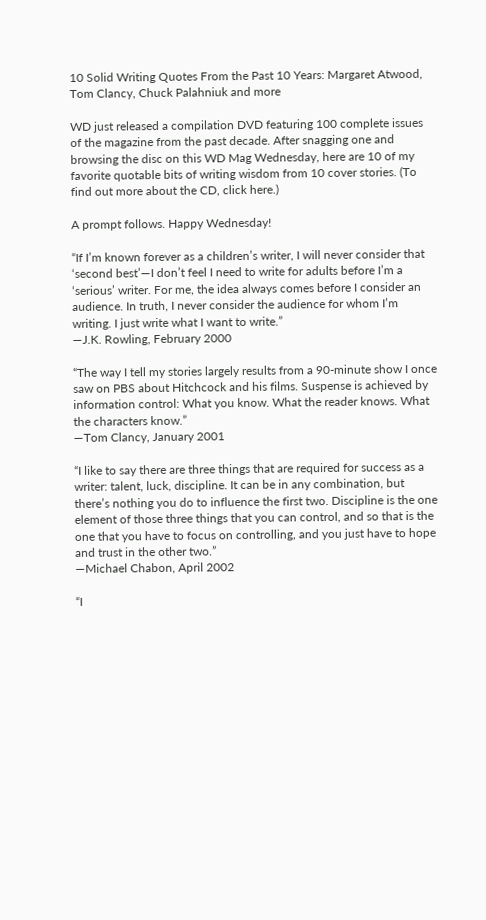10 Solid Writing Quotes From the Past 10 Years: Margaret Atwood, Tom Clancy, Chuck Palahniuk and more

WD just released a compilation DVD featuring 100 complete issues of the magazine from the past decade. After snagging one and browsing the disc on this WD Mag Wednesday, here are 10 of my favorite quotable bits of writing wisdom from 10 cover stories. (To find out more about the CD, click here.)

A prompt follows. Happy Wednesday!

“If I’m known forever as a children’s writer, I will never consider that ‘second best’—I don’t feel I need to write for adults before I’m a ‘serious’ writer. For me, the idea always comes before I consider an audience. In truth, I never consider the audience for whom I’m writing. I just write what I want to write.”
—J.K. Rowling, February 2000

“The way I tell my stories largely results from a 90-minute show I once saw on PBS about Hitchcock and his films. Suspense is achieved by information control: What you know. What the reader knows. What the characters know.”
—Tom Clancy, January 2001

“I like to say there are three things that are required for success as a writer: talent, luck, discipline. It can be in any combination, but there’s nothing you do to influence the first two. Discipline is the one element of those three things that you can control, and so that is the one that you have to focus on controlling, and you just have to hope and trust in the other two.”
—Michael Chabon, April 2002

“I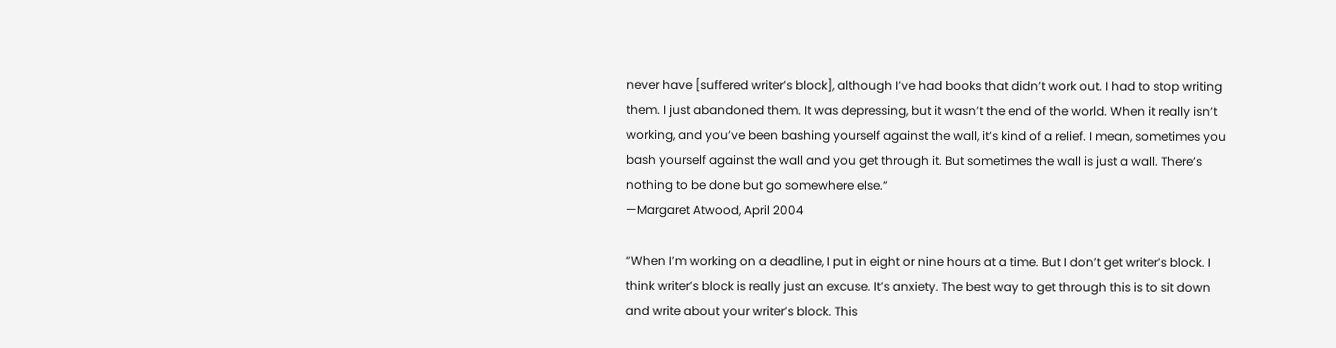never have [suffered writer’s block], although I’ve had books that didn’t work out. I had to stop writing them. I just abandoned them. It was depressing, but it wasn’t the end of the world. When it really isn’t working, and you’ve been bashing yourself against the wall, it’s kind of a relief. I mean, sometimes you bash yourself against the wall and you get through it. But sometimes the wall is just a wall. There’s nothing to be done but go somewhere else.”
—Margaret Atwood, April 2004

“When I’m working on a deadline, I put in eight or nine hours at a time. But I don’t get writer’s block. I think writer’s block is really just an excuse. It’s anxiety. The best way to get through this is to sit down and write about your writer’s block. This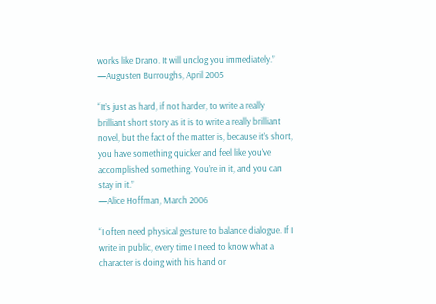works like Drano. It will unclog you immediately.”
—Augusten Burroughs, April 2005

“It’s just as hard, if not harder, to write a really brilliant short story as it is to write a really brilliant novel, but the fact of the matter is, because it’s short, you have something quicker and feel like you’ve accomplished something. You’re in it, and you can stay in it.”
—Alice Hoffman, March 2006

“I often need physical gesture to balance dialogue. If I write in public, every time I need to know what a character is doing with his hand or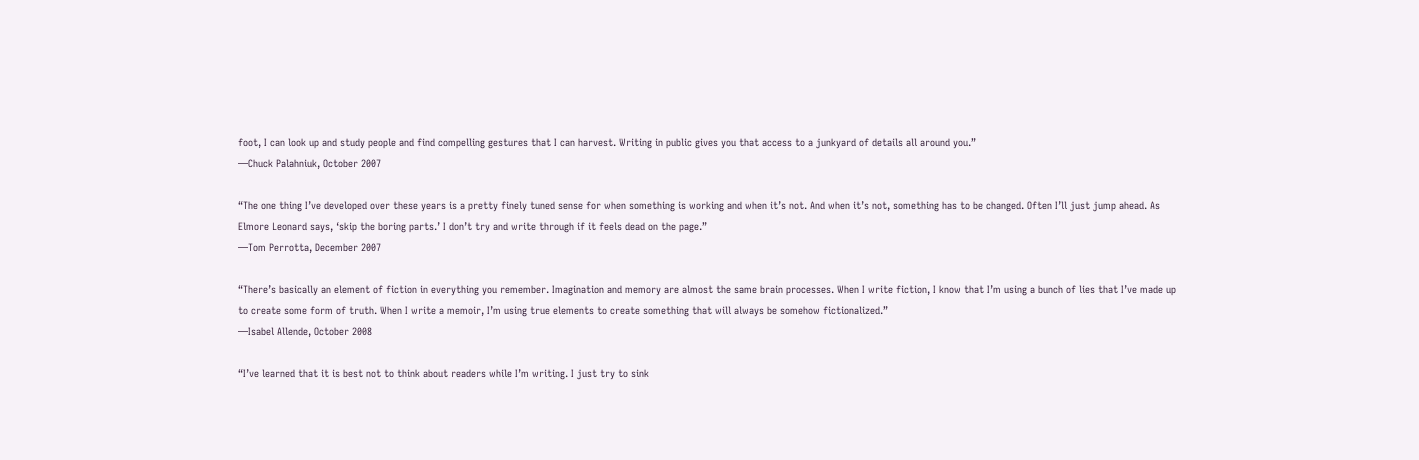foot, I can look up and study people and find compelling gestures that I can harvest. Writing in public gives you that access to a junkyard of details all around you.”
—Chuck Palahniuk, October 2007

“The one thing I’ve developed over these years is a pretty finely tuned sense for when something is working and when it’s not. And when it’s not, something has to be changed. Often I’ll just jump ahead. As Elmore Leonard says, ‘skip the boring parts.’ I don’t try and write through if it feels dead on the page.”
—Tom Perrotta, December 2007

“There’s basically an element of fiction in everything you remember. Imagination and memory are almost the same brain processes. When I write fiction, I know that I’m using a bunch of lies that I’ve made up to create some form of truth. When I write a memoir, I’m using true elements to create something that will always be somehow fictionalized.”
—Isabel Allende, October 2008

“I’ve learned that it is best not to think about readers while I’m writing. I just try to sink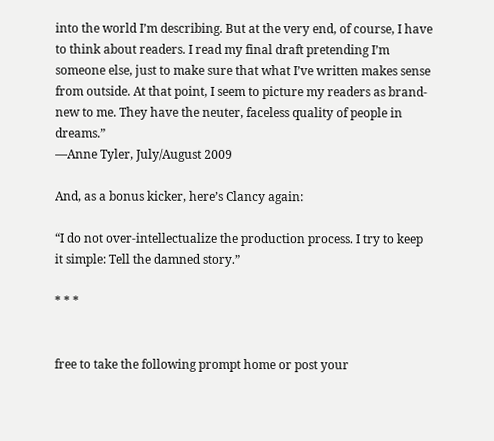into the world I’m describing. But at the very end, of course, I have to think about readers. I read my final draft pretending I’m someone else, just to make sure that what I’ve written makes sense from outside. At that point, I seem to picture my readers as brand-new to me. They have the neuter, faceless quality of people in dreams.”
—Anne Tyler, July/August 2009

And, as a bonus kicker, here’s Clancy again:

“I do not over-intellectualize the production process. I try to keep it simple: Tell the damned story.”

* * *


free to take the following prompt home or post your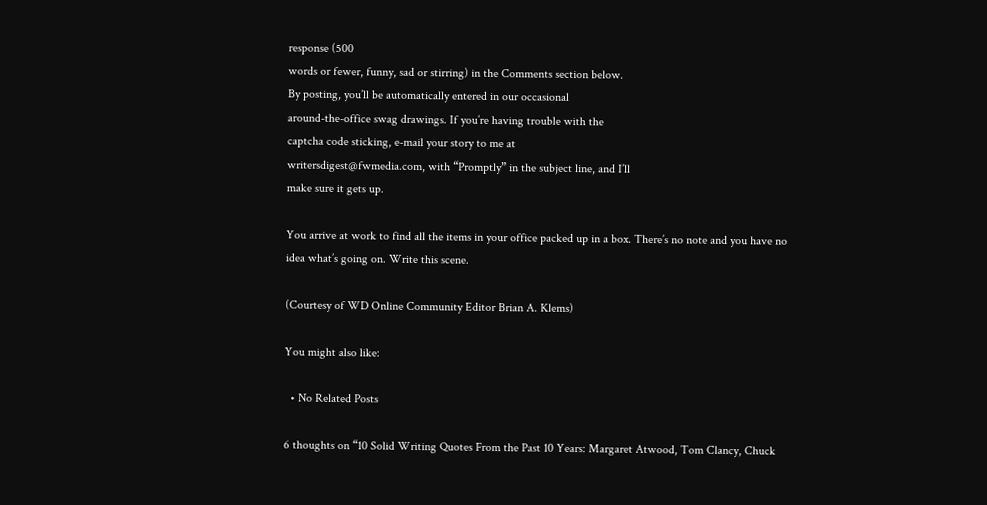response (500
words or fewer, funny, sad or stirring) in the Comments section below.
By posting, you’ll be automatically entered in our occasional
around-the-office swag drawings. If you’re having trouble with the
captcha code sticking, e-mail your story to me at
writersdigest@fwmedia.com, with “Promptly” in the subject line, and I’ll
make sure it gets up.

You arrive at work to find all the items in your office packed up in a box. There’s no note and you have no idea what’s going on. Write this scene.

(Courtesy of WD Online Community Editor Brian A. Klems)

You might also like:

  • No Related Posts

6 thoughts on “10 Solid Writing Quotes From the Past 10 Years: Margaret Atwood, Tom Clancy, Chuck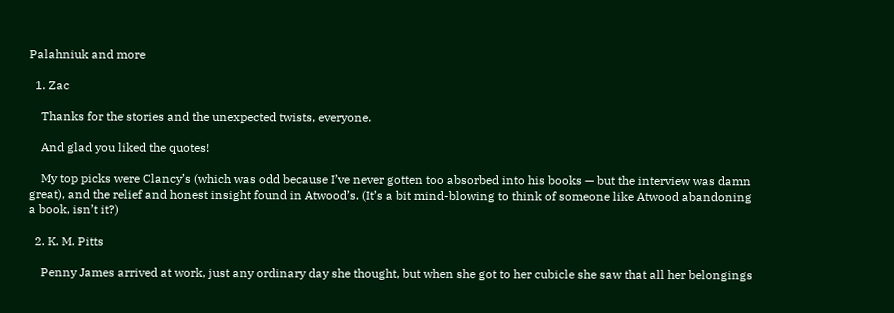Palahniuk and more

  1. Zac

    Thanks for the stories and the unexpected twists, everyone.

    And glad you liked the quotes!

    My top picks were Clancy’s (which was odd because I’ve never gotten too absorbed into his books — but the interview was damn great), and the relief and honest insight found in Atwood’s. (It’s a bit mind-blowing to think of someone like Atwood abandoning a book, isn’t it?)

  2. K. M. Pitts

    Penny James arrived at work, just any ordinary day she thought, but when she got to her cubicle she saw that all her belongings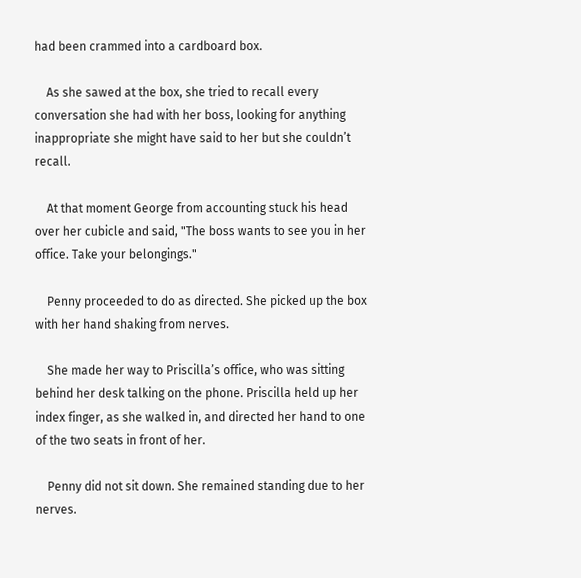had been crammed into a cardboard box.

    As she sawed at the box, she tried to recall every conversation she had with her boss, looking for anything inappropriate she might have said to her but she couldn’t recall.

    At that moment George from accounting stuck his head over her cubicle and said, "The boss wants to see you in her office. Take your belongings."

    Penny proceeded to do as directed. She picked up the box with her hand shaking from nerves.

    She made her way to Priscilla’s office, who was sitting behind her desk talking on the phone. Priscilla held up her index finger, as she walked in, and directed her hand to one of the two seats in front of her.

    Penny did not sit down. She remained standing due to her nerves.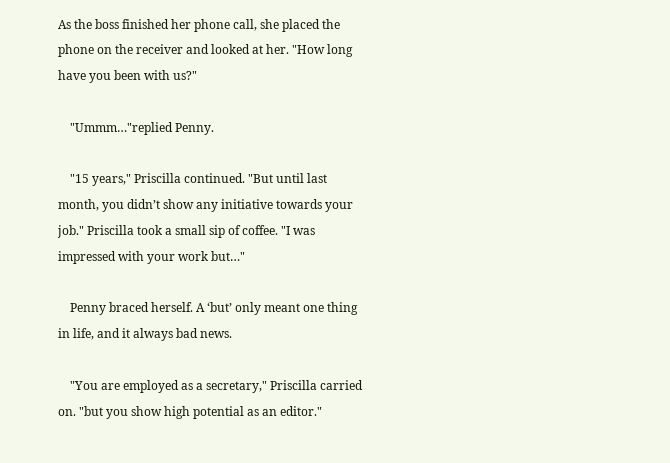As the boss finished her phone call, she placed the phone on the receiver and looked at her. "How long have you been with us?"

    "Ummm…"replied Penny.

    "15 years," Priscilla continued. "But until last month, you didn’t show any initiative towards your job." Priscilla took a small sip of coffee. "I was impressed with your work but…"

    Penny braced herself. A ‘but’ only meant one thing in life, and it always bad news.

    "You are employed as a secretary," Priscilla carried on. "but you show high potential as an editor."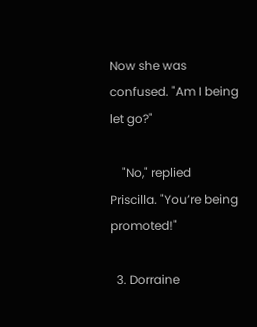Now she was confused. "Am I being let go?"

    "No," replied Priscilla. "You’re being promoted!"

  3. Dorraine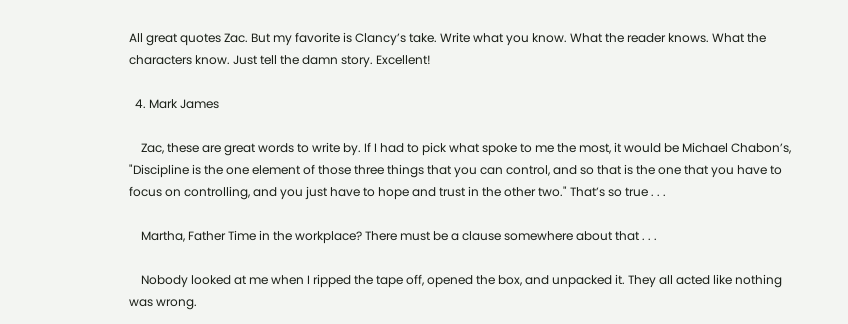All great quotes Zac. But my favorite is Clancy’s take. Write what you know. What the reader knows. What the characters know. Just tell the damn story. Excellent!

  4. Mark James

    Zac, these are great words to write by. If I had to pick what spoke to me the most, it would be Michael Chabon’s, "Discipline is the one element of those three things that you can control, and so that is the one that you have to focus on controlling, and you just have to hope and trust in the other two." That’s so true . . .

    Martha, Father Time in the workplace? There must be a clause somewhere about that . . .

    Nobody looked at me when I ripped the tape off, opened the box, and unpacked it. They all acted like nothing was wrong.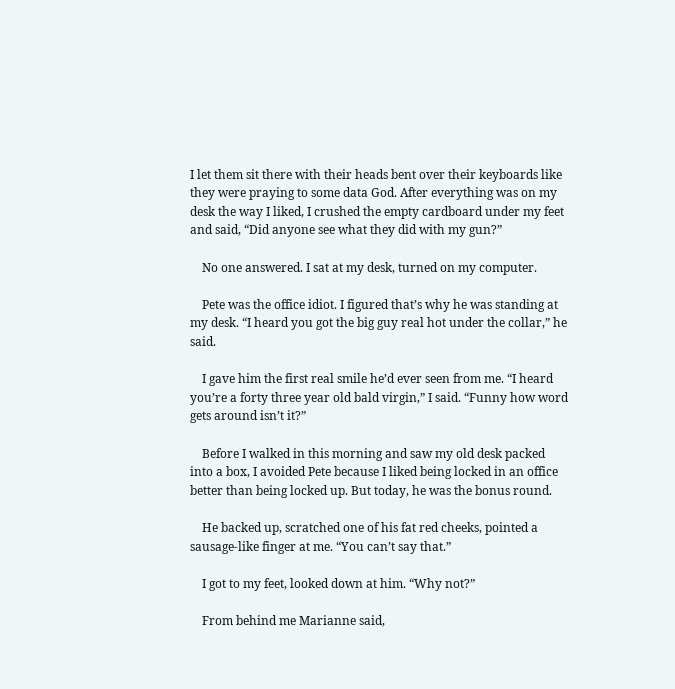I let them sit there with their heads bent over their keyboards like they were praying to some data God. After everything was on my desk the way I liked, I crushed the empty cardboard under my feet and said, “Did anyone see what they did with my gun?”

    No one answered. I sat at my desk, turned on my computer.

    Pete was the office idiot. I figured that’s why he was standing at my desk. “I heard you got the big guy real hot under the collar,” he said.

    I gave him the first real smile he’d ever seen from me. “I heard you’re a forty three year old bald virgin,” I said. “Funny how word gets around isn’t it?”

    Before I walked in this morning and saw my old desk packed into a box, I avoided Pete because I liked being locked in an office better than being locked up. But today, he was the bonus round.

    He backed up, scratched one of his fat red cheeks, pointed a sausage-like finger at me. “You can’t say that.”

    I got to my feet, looked down at him. “Why not?”

    From behind me Marianne said,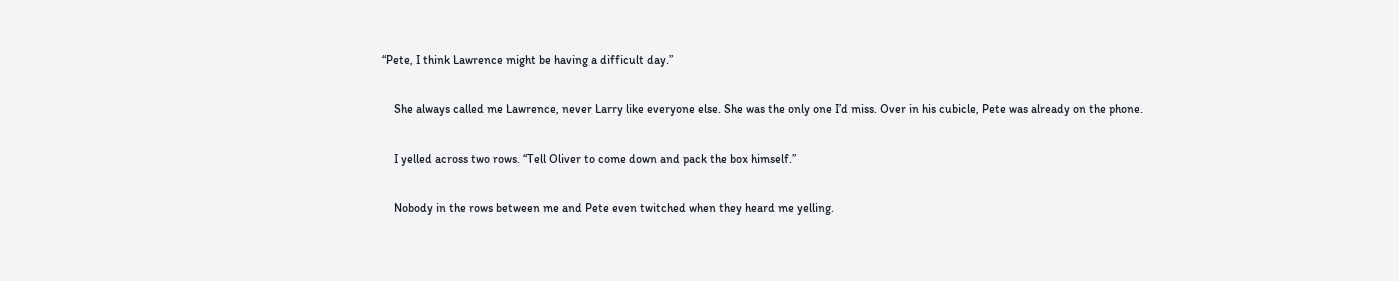“Pete, I think Lawrence might be having a difficult day.”

    She always called me Lawrence, never Larry like everyone else. She was the only one I’d miss. Over in his cubicle, Pete was already on the phone.

    I yelled across two rows. “Tell Oliver to come down and pack the box himself.”

    Nobody in the rows between me and Pete even twitched when they heard me yelling.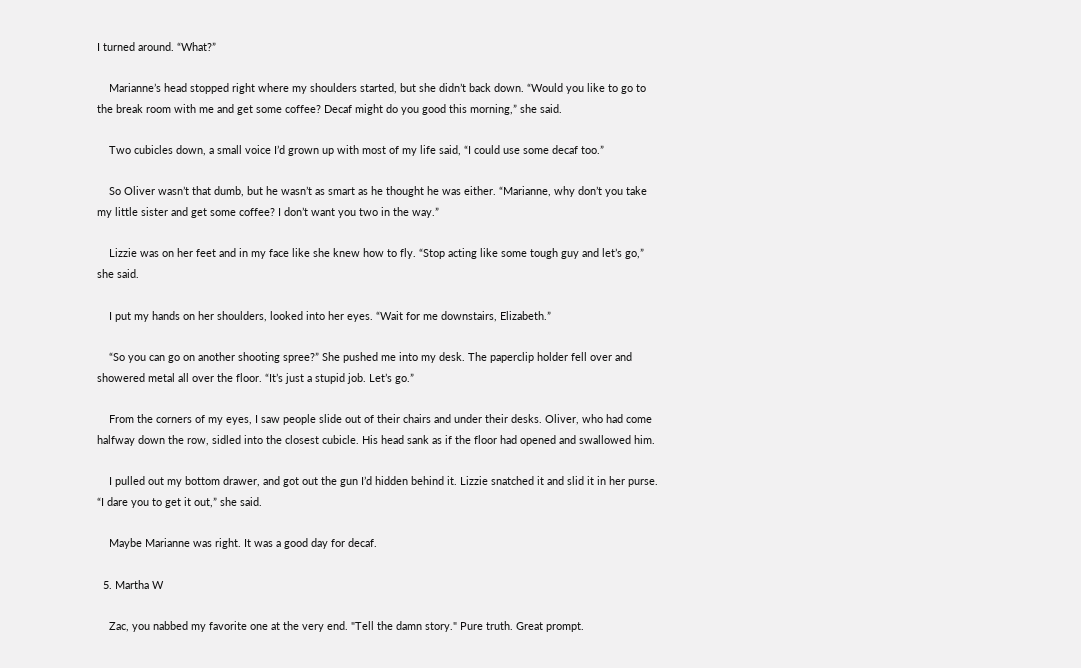I turned around. “What?”

    Marianne’s head stopped right where my shoulders started, but she didn’t back down. “Would you like to go to the break room with me and get some coffee? Decaf might do you good this morning,” she said.

    Two cubicles down, a small voice I’d grown up with most of my life said, “I could use some decaf too.”

    So Oliver wasn’t that dumb, but he wasn’t as smart as he thought he was either. “Marianne, why don’t you take my little sister and get some coffee? I don’t want you two in the way.”

    Lizzie was on her feet and in my face like she knew how to fly. “Stop acting like some tough guy and let’s go,” she said.

    I put my hands on her shoulders, looked into her eyes. “Wait for me downstairs, Elizabeth.”

    “So you can go on another shooting spree?” She pushed me into my desk. The paperclip holder fell over and showered metal all over the floor. “It’s just a stupid job. Let’s go.”

    From the corners of my eyes, I saw people slide out of their chairs and under their desks. Oliver, who had come halfway down the row, sidled into the closest cubicle. His head sank as if the floor had opened and swallowed him.

    I pulled out my bottom drawer, and got out the gun I’d hidden behind it. Lizzie snatched it and slid it in her purse. “I dare you to get it out,” she said.

    Maybe Marianne was right. It was a good day for decaf.

  5. Martha W

    Zac, you nabbed my favorite one at the very end. "Tell the damn story." Pure truth. Great prompt.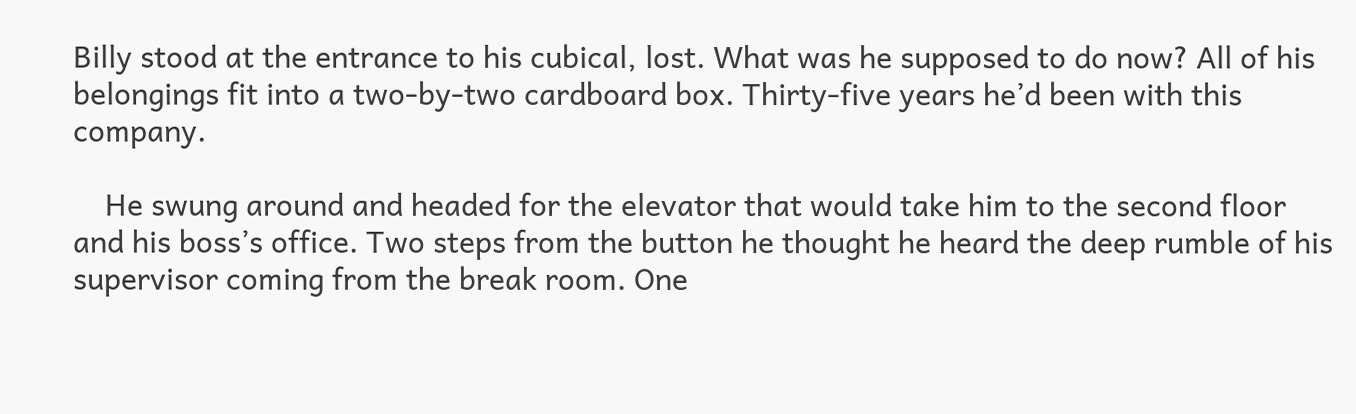Billy stood at the entrance to his cubical, lost. What was he supposed to do now? All of his belongings fit into a two-by-two cardboard box. Thirty-five years he’d been with this company.

    He swung around and headed for the elevator that would take him to the second floor and his boss’s office. Two steps from the button he thought he heard the deep rumble of his supervisor coming from the break room. One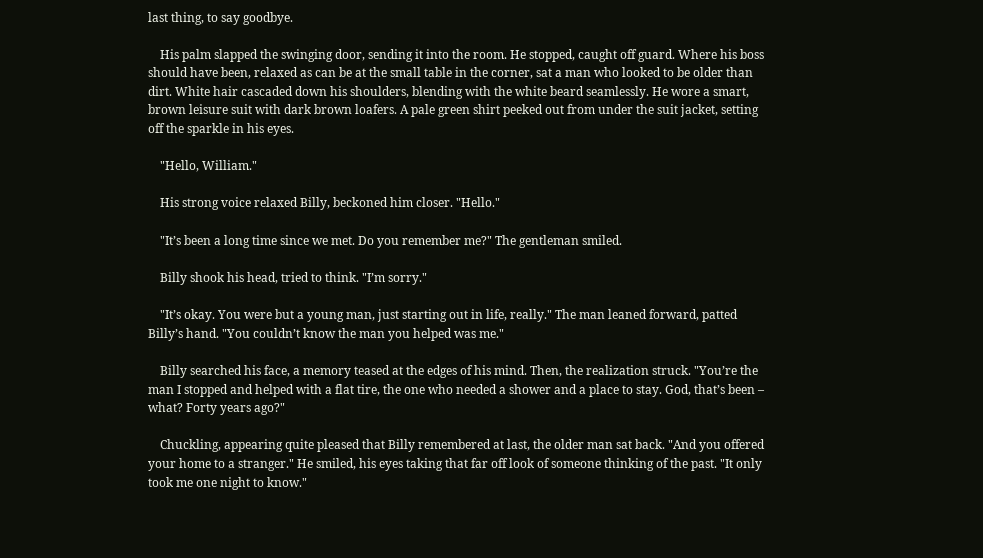last thing, to say goodbye.

    His palm slapped the swinging door, sending it into the room. He stopped, caught off guard. Where his boss should have been, relaxed as can be at the small table in the corner, sat a man who looked to be older than dirt. White hair cascaded down his shoulders, blending with the white beard seamlessly. He wore a smart, brown leisure suit with dark brown loafers. A pale green shirt peeked out from under the suit jacket, setting off the sparkle in his eyes.

    "Hello, William."

    His strong voice relaxed Billy, beckoned him closer. "Hello."

    "It’s been a long time since we met. Do you remember me?" The gentleman smiled.

    Billy shook his head, tried to think. "I’m sorry."

    "It’s okay. You were but a young man, just starting out in life, really." The man leaned forward, patted Billy’s hand. "You couldn’t know the man you helped was me."

    Billy searched his face, a memory teased at the edges of his mind. Then, the realization struck. "You’re the man I stopped and helped with a flat tire, the one who needed a shower and a place to stay. God, that’s been – what? Forty years ago?"

    Chuckling, appearing quite pleased that Billy remembered at last, the older man sat back. "And you offered your home to a stranger." He smiled, his eyes taking that far off look of someone thinking of the past. "It only took me one night to know."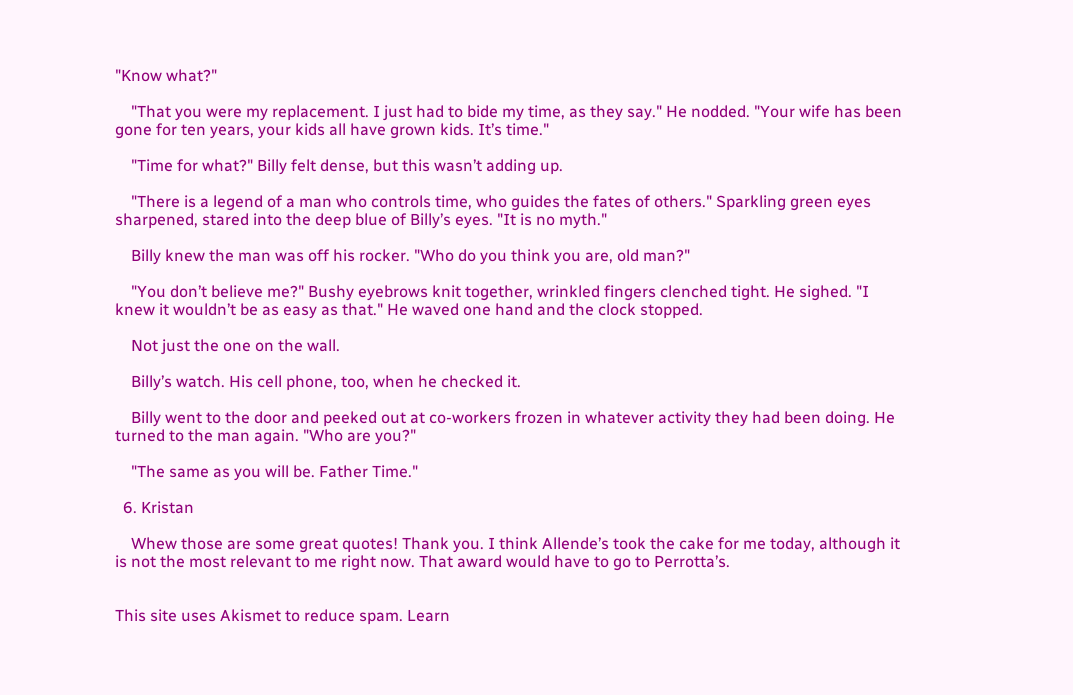"Know what?"

    "That you were my replacement. I just had to bide my time, as they say." He nodded. "Your wife has been gone for ten years, your kids all have grown kids. It’s time."

    "Time for what?" Billy felt dense, but this wasn’t adding up.

    "There is a legend of a man who controls time, who guides the fates of others." Sparkling green eyes sharpened, stared into the deep blue of Billy’s eyes. "It is no myth."

    Billy knew the man was off his rocker. "Who do you think you are, old man?"

    "You don’t believe me?" Bushy eyebrows knit together, wrinkled fingers clenched tight. He sighed. "I knew it wouldn’t be as easy as that." He waved one hand and the clock stopped.

    Not just the one on the wall.

    Billy’s watch. His cell phone, too, when he checked it.

    Billy went to the door and peeked out at co-workers frozen in whatever activity they had been doing. He turned to the man again. "Who are you?"

    "The same as you will be. Father Time."

  6. Kristan

    Whew those are some great quotes! Thank you. I think Allende’s took the cake for me today, although it is not the most relevant to me right now. That award would have to go to Perrotta’s.


This site uses Akismet to reduce spam. Learn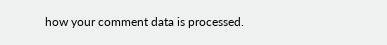how your comment data is processed.